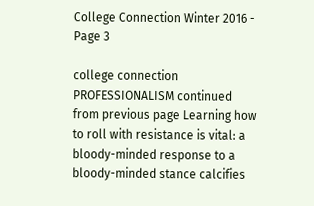College Connection Winter 2016 - Page 3

college connection PROFESSIONALISM continued from previous page Learning how to roll with resistance is vital: a bloody-minded response to a bloody-minded stance calcifies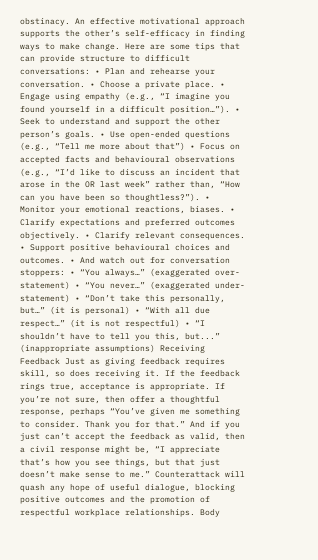obstinacy. An effective motivational approach supports the other’s self-efficacy in finding ways to make change. Here are some tips that can provide structure to difficult conversations: • Plan and rehearse your conversation. • Choose a private place. • Engage using empathy (e.g., “I imagine you found yourself in a difficult position…”). • Seek to understand and support the other person’s goals. • Use open-ended questions (e.g., “Tell me more about that”) • Focus on accepted facts and behavioural observations (e.g., “I’d like to discuss an incident that arose in the OR last week” rather than, “How can you have been so thoughtless?”). • Monitor your emotional reactions, biases. • Clarify expectations and preferred outcomes objectively. • Clarify relevant consequences. • Support positive behavioural choices and outcomes. • And watch out for conversation stoppers: • “You always…” (exaggerated over- statement) • “You never…” (exaggerated under- statement) • “Don’t take this personally, but…” (it is personal) • “With all due respect…” (it is not respectful) • “I shouldn’t have to tell you this, but...” (inappropriate assumptions) Receiving Feedback Just as giving feedback requires skill, so does receiving it. If the feedback rings true, acceptance is appropriate. If you’re not sure, then offer a thoughtful response, perhaps “You’ve given me something to consider. Thank you for that.” And if you just can’t accept the feedback as valid, then a civil response might be, “I appreciate that’s how you see things, but that just doesn’t make sense to me.” Counterattack will quash any hope of useful dialogue, blocking positive outcomes and the promotion of respectful workplace relationships. Body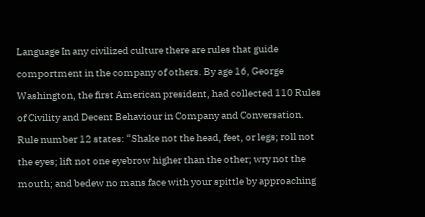Language In any civilized culture there are rules that guide comportment in the company of others. By age 16, George Washington, the first American president, had collected 110 Rules of Civility and Decent Behaviour in Company and Conversation. Rule number 12 states: “Shake not the head, feet, or legs; roll not the eyes; lift not one eyebrow higher than the other; wry not the mouth; and bedew no mans face with your spittle by approaching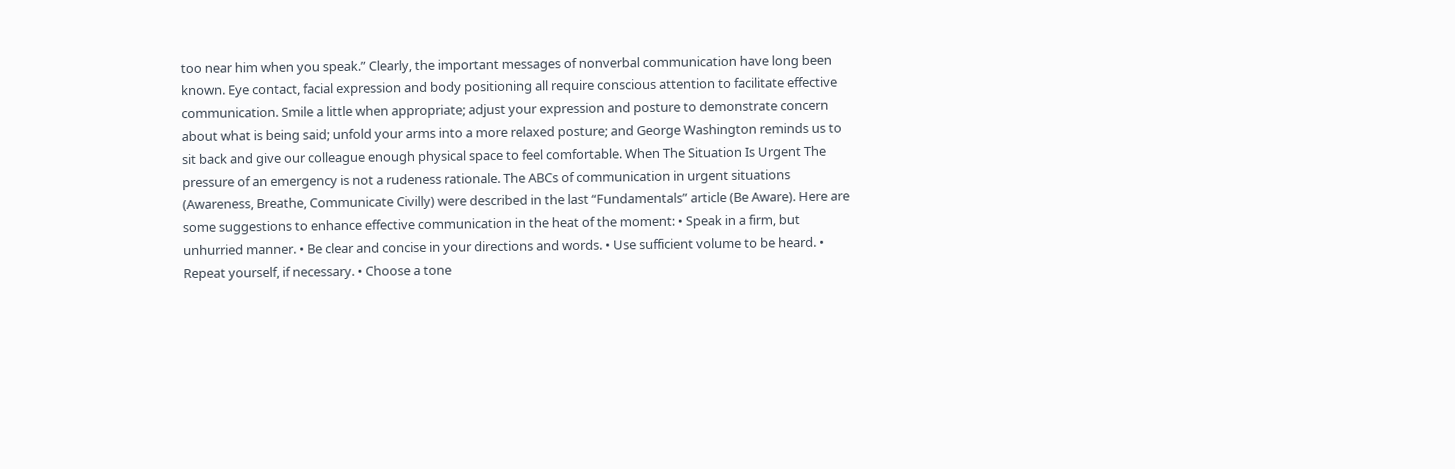too near him when you speak.” Clearly, the important messages of nonverbal communication have long been known. Eye contact, facial expression and body positioning all require conscious attention to facilitate effective communication. Smile a little when appropriate; adjust your expression and posture to demonstrate concern about what is being said; unfold your arms into a more relaxed posture; and George Washington reminds us to sit back and give our colleague enough physical space to feel comfortable. When The Situation Is Urgent The pressure of an emergency is not a rudeness rationale. The ABCs of communication in urgent situations (Awareness, Breathe, Communicate Civilly) were described in the last “Fundamentals” article (Be Aware). Here are some suggestions to enhance effective communication in the heat of the moment: • Speak in a firm, but unhurried manner. • Be clear and concise in your directions and words. • Use sufficient volume to be heard. • Repeat yourself, if necessary. • Choose a tone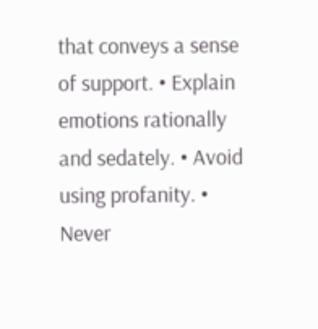that conveys a sense of support. • Explain emotions rationally and sedately. • Avoid using profanity. • Never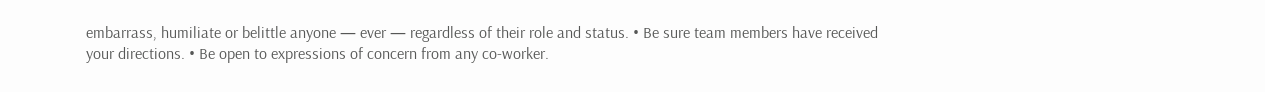embarrass, humiliate or belittle anyone — ever — regardless of their role and status. • Be sure team members have received your directions. • Be open to expressions of concern from any co-worker.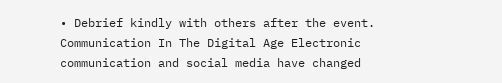• Debrief kindly with others after the event. Communication In The Digital Age Electronic communication and social media have changed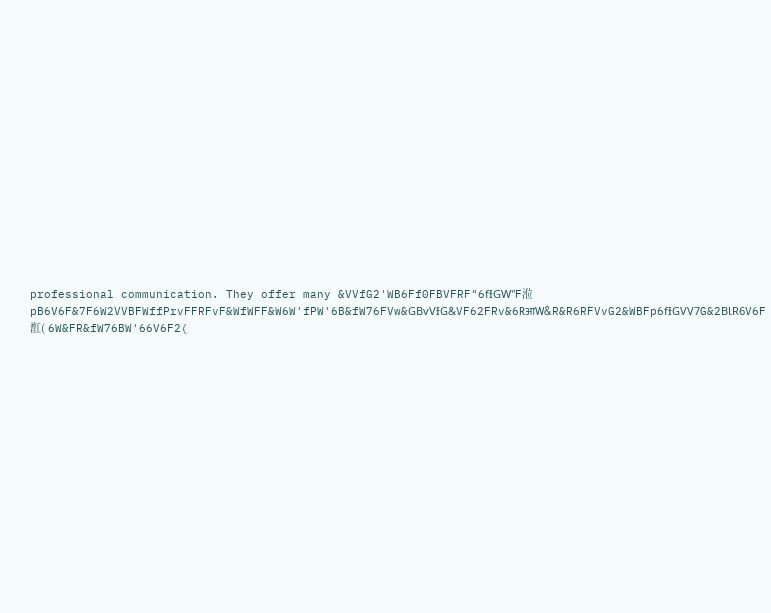professional communication. They offer many &VVfG2'WB6Ff0FBVFRF"6fƗGW"F涖pB6V6F&7F6W2VVBFWffPrvFFRFvF&WfWFF&W6W'fPW'6B&fW76FVw&GBvVƗG&VF62FRv&6RआW&R&R6RFVvG2&WBFp6fƗGVV7G&2BƖR6V6F㠮( 6W&FR&fW76BW'66V6F2(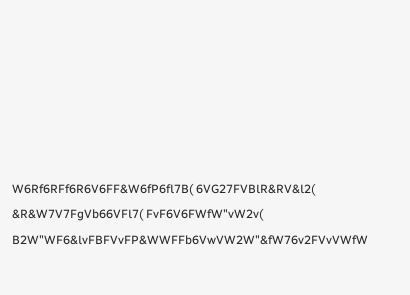W6Rf6RFf6R6V6FF&W6fP6fƖ7B( 6VG27FVBƖR&RV&Ɩ2( &R&W7V7FgVb66VFƖ7( FvF6V6FWfW"vW2v( B2W"WF6&ƖvFBFVvFP&WWFFb6VwVW2W"&fW76v2FVvVWfW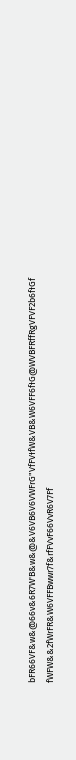bFR66VF&w&@66v&6R7W'B&w&@&V6VB6V6VWFrG"VfFVƗfW&VB&W6VFF6fƗG@WVBFRffRgVFVF2b6fƗGf fWFW&&2fWrFR&W6VFFBwwr7f&rfFVvF66VvR6V7Ff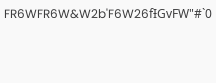FR6WFR6W&W2b'F6W26fƗGvFW"#`0